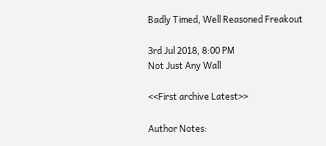Badly Timed, Well Reasoned Freakout

3rd Jul 2018, 8:00 PM
Not Just Any Wall

<<First archive Latest>>

Author Notes: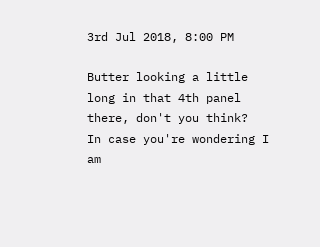3rd Jul 2018, 8:00 PM

Butter looking a little long in that 4th panel there, don't you think?
In case you're wondering I am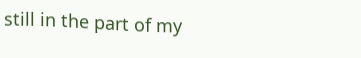still in the part of my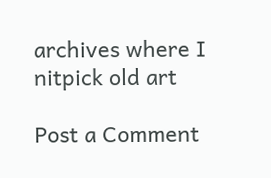archives where I nitpick old art

Post a Comment